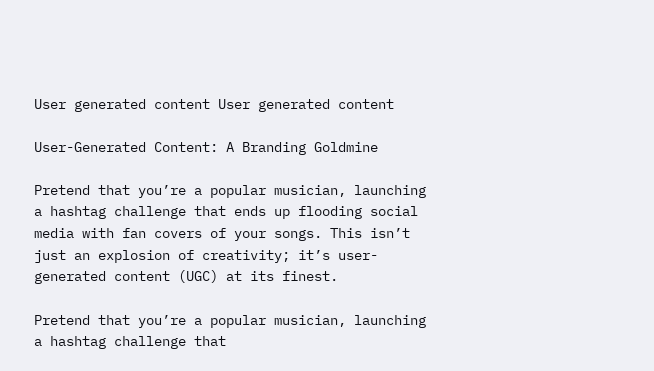User generated content User generated content

User-Generated Content: A Branding Goldmine

Pretend that you’re a popular musician, launching a hashtag challenge that ends up flooding social media with fan covers of your songs. This isn’t just an explosion of creativity; it’s user-generated content (UGC) at its finest.

Pretend that you’re a popular musician, launching a hashtag challenge that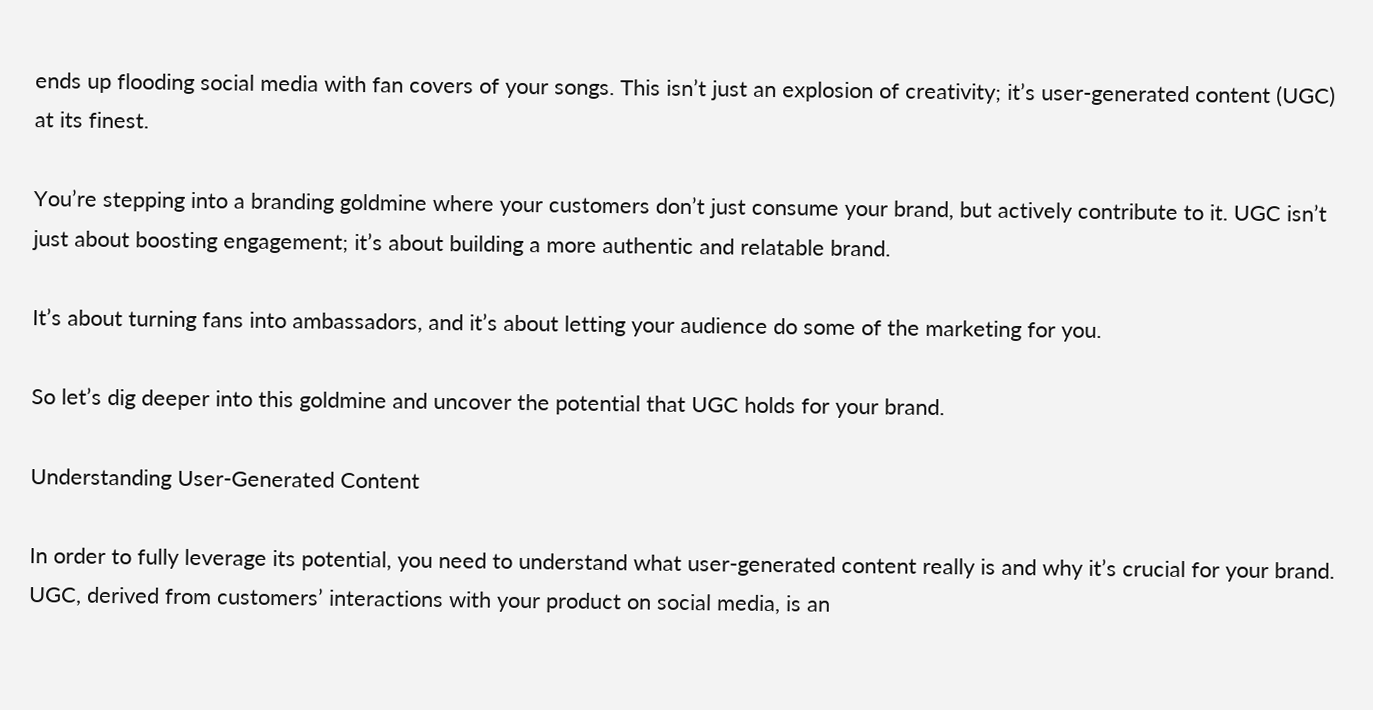ends up flooding social media with fan covers of your songs. This isn’t just an explosion of creativity; it’s user-generated content (UGC) at its finest.

You’re stepping into a branding goldmine where your customers don’t just consume your brand, but actively contribute to it. UGC isn’t just about boosting engagement; it’s about building a more authentic and relatable brand.

It’s about turning fans into ambassadors, and it’s about letting your audience do some of the marketing for you.

So let’s dig deeper into this goldmine and uncover the potential that UGC holds for your brand.

Understanding User-Generated Content

In order to fully leverage its potential, you need to understand what user-generated content really is and why it’s crucial for your brand. UGC, derived from customers’ interactions with your product on social media, is an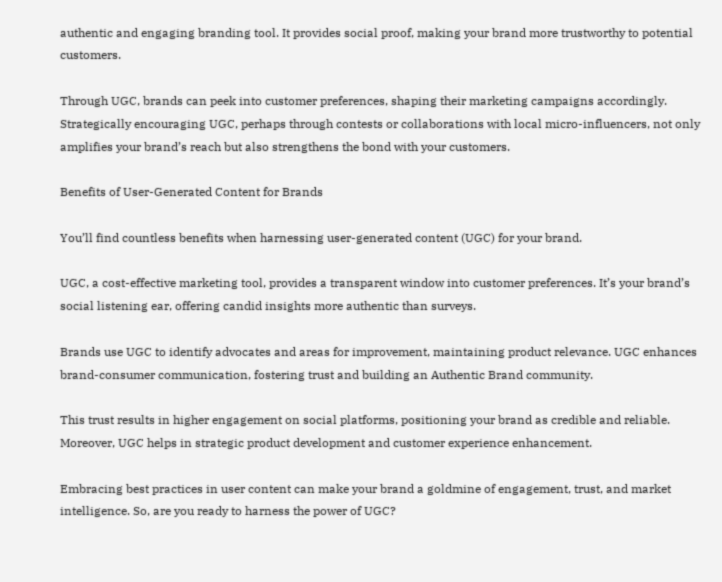authentic and engaging branding tool. It provides social proof, making your brand more trustworthy to potential customers.

Through UGC, brands can peek into customer preferences, shaping their marketing campaigns accordingly. Strategically encouraging UGC, perhaps through contests or collaborations with local micro-influencers, not only amplifies your brand’s reach but also strengthens the bond with your customers.

Benefits of User-Generated Content for Brands

You’ll find countless benefits when harnessing user-generated content (UGC) for your brand.

UGC, a cost-effective marketing tool, provides a transparent window into customer preferences. It’s your brand’s social listening ear, offering candid insights more authentic than surveys.

Brands use UGC to identify advocates and areas for improvement, maintaining product relevance. UGC enhances brand-consumer communication, fostering trust and building an Authentic Brand community.

This trust results in higher engagement on social platforms, positioning your brand as credible and reliable. Moreover, UGC helps in strategic product development and customer experience enhancement.

Embracing best practices in user content can make your brand a goldmine of engagement, trust, and market intelligence. So, are you ready to harness the power of UGC?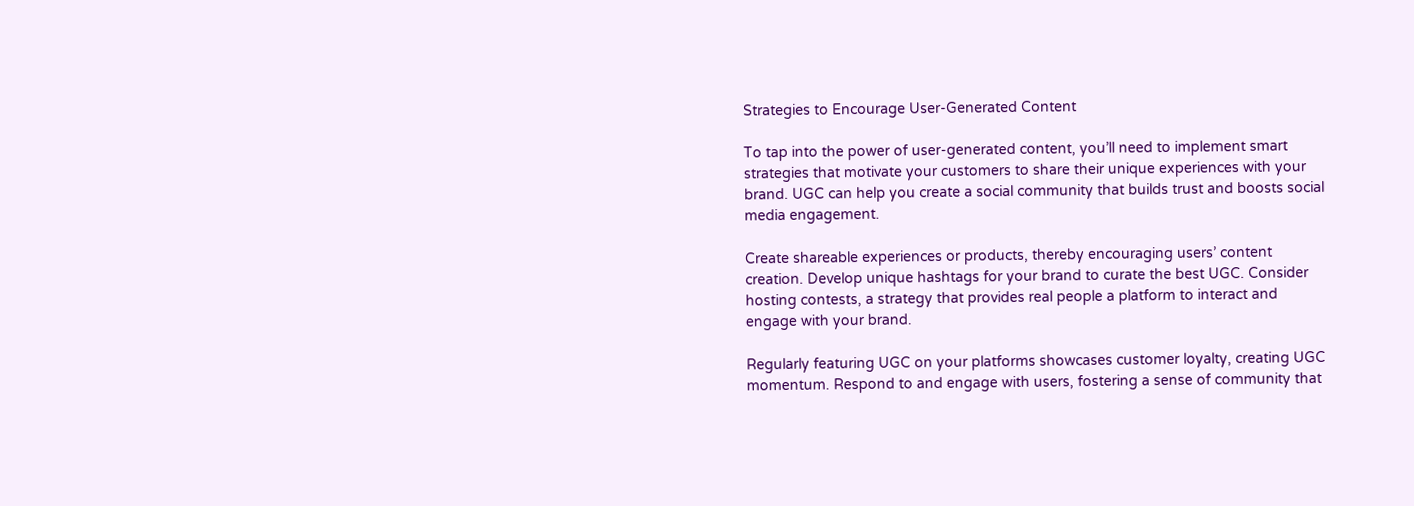Strategies to Encourage User-Generated Content

To tap into the power of user-generated content, you’ll need to implement smart strategies that motivate your customers to share their unique experiences with your brand. UGC can help you create a social community that builds trust and boosts social media engagement.

Create shareable experiences or products, thereby encouraging users’ content creation. Develop unique hashtags for your brand to curate the best UGC. Consider hosting contests, a strategy that provides real people a platform to interact and engage with your brand.

Regularly featuring UGC on your platforms showcases customer loyalty, creating UGC momentum. Respond to and engage with users, fostering a sense of community that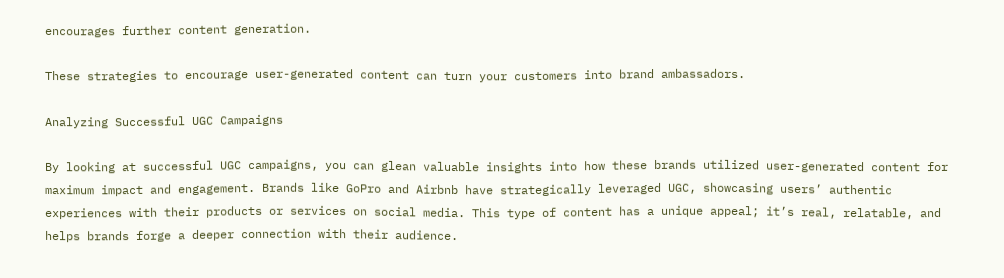encourages further content generation.

These strategies to encourage user-generated content can turn your customers into brand ambassadors.

Analyzing Successful UGC Campaigns

By looking at successful UGC campaigns, you can glean valuable insights into how these brands utilized user-generated content for maximum impact and engagement. Brands like GoPro and Airbnb have strategically leveraged UGC, showcasing users’ authentic experiences with their products or services on social media. This type of content has a unique appeal; it’s real, relatable, and helps brands forge a deeper connection with their audience.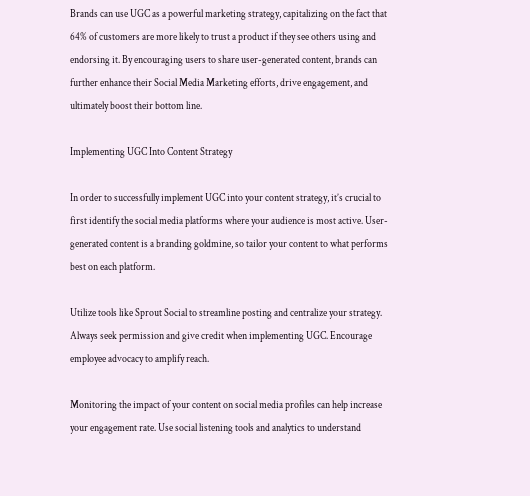Brands can use UGC as a powerful marketing strategy, capitalizing on the fact that 64% of customers are more likely to trust a product if they see others using and endorsing it. By encouraging users to share user-generated content, brands can further enhance their Social Media Marketing efforts, drive engagement, and ultimately boost their bottom line.

Implementing UGC Into Content Strategy

In order to successfully implement UGC into your content strategy, it’s crucial to first identify the social media platforms where your audience is most active. User-generated content is a branding goldmine, so tailor your content to what performs best on each platform.

Utilize tools like Sprout Social to streamline posting and centralize your strategy. Always seek permission and give credit when implementing UGC. Encourage employee advocacy to amplify reach.

Monitoring the impact of your content on social media profiles can help increase your engagement rate. Use social listening tools and analytics to understand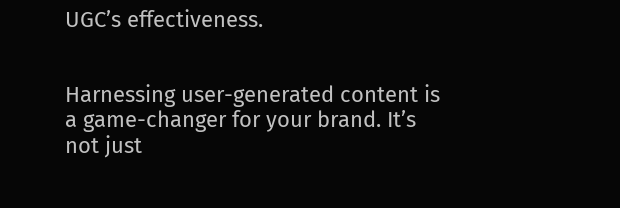UGC’s effectiveness.


Harnessing user-generated content is a game-changer for your brand. It’s not just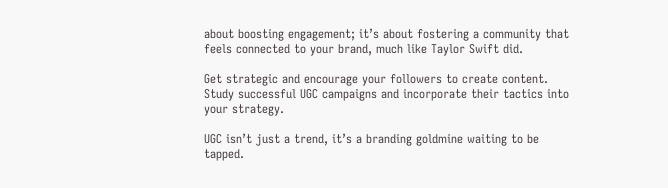about boosting engagement; it’s about fostering a community that feels connected to your brand, much like Taylor Swift did.

Get strategic and encourage your followers to create content. Study successful UGC campaigns and incorporate their tactics into your strategy.

UGC isn’t just a trend, it’s a branding goldmine waiting to be tapped.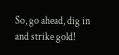So, go ahead, dig in and strike gold!